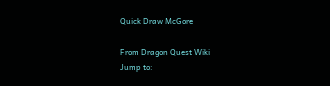Quick Draw McGore

From Dragon Quest Wiki
Jump to: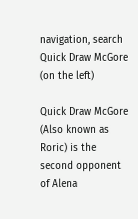navigation, search
Quick Draw McGore (on the left)

Quick Draw McGore (Also known as Roric) is the second opponent of Alena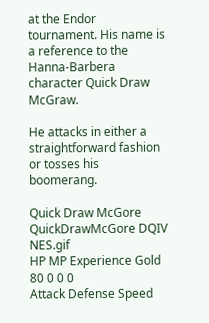at the Endor tournament. His name is a reference to the Hanna-Barbera character Quick Draw McGraw.

He attacks in either a straightforward fashion or tosses his boomerang.

Quick Draw McGore
QuickDrawMcGore DQIV NES.gif
HP MP Experience Gold
80 0 0 0
Attack Defense Speed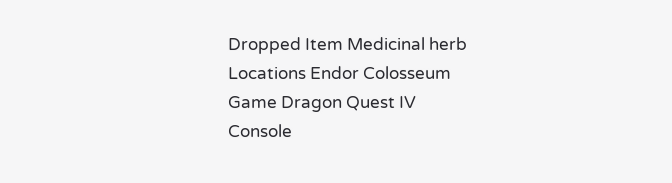Dropped Item Medicinal herb
Locations Endor Colosseum
Game Dragon Quest IV
Console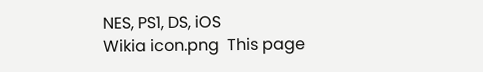NES, PS1, DS, iOS
Wikia icon.png  This page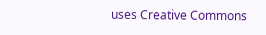uses Creative Commons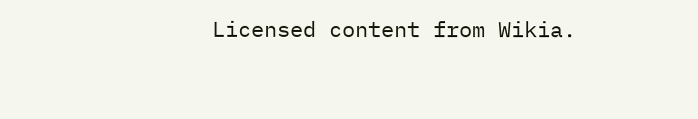Licensed content from Wikia.